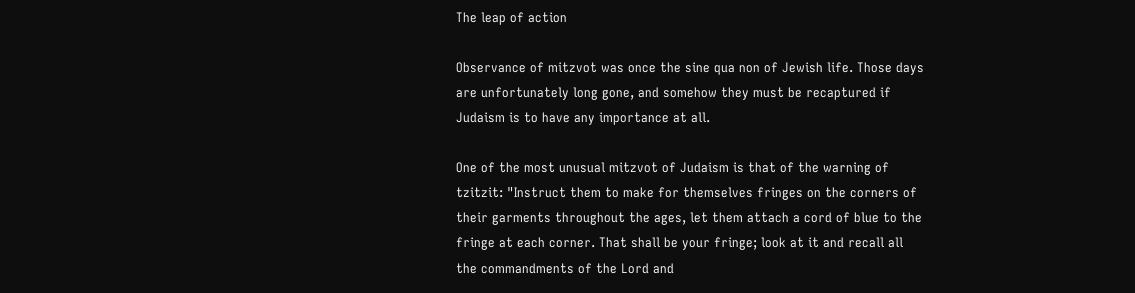The leap of action

Observance of mitzvot was once the sine qua non of Jewish life. Those days are unfortunately long gone, and somehow they must be recaptured if Judaism is to have any importance at all.

One of the most unusual mitzvot of Judaism is that of the warning of tzitzit: "Instruct them to make for themselves fringes on the corners of their garments throughout the ages, let them attach a cord of blue to the fringe at each corner. That shall be your fringe; look at it and recall all the commandments of the Lord and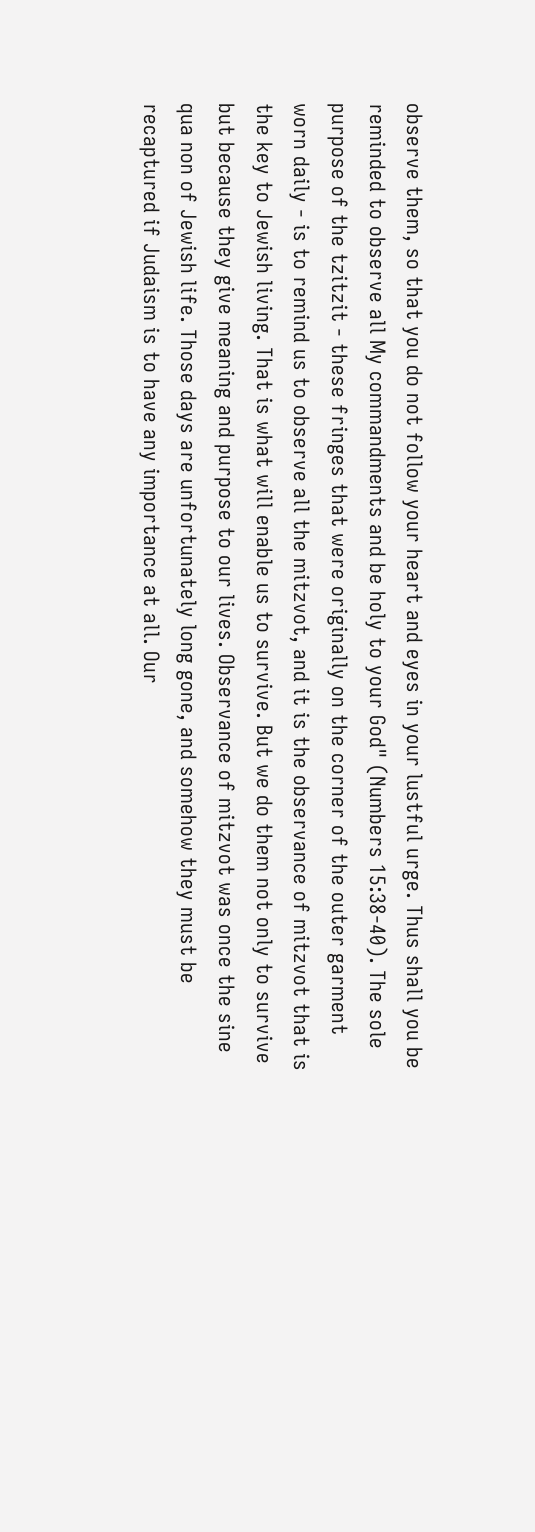observe them, so that you do not follow your heart and eyes in your lustful urge. Thus shall you be reminded to observe all My commandments and be holy to your God" (Numbers 15:38-40). The sole purpose of the tzitzit - these fringes that were originally on the corner of the outer garment worn daily - is to remind us to observe all the mitzvot, and it is the observance of mitzvot that is the key to Jewish living. That is what will enable us to survive. But we do them not only to survive but because they give meaning and purpose to our lives. Observance of mitzvot was once the sine qua non of Jewish life. Those days are unfortunately long gone, and somehow they must be recaptured if Judaism is to have any importance at all. Our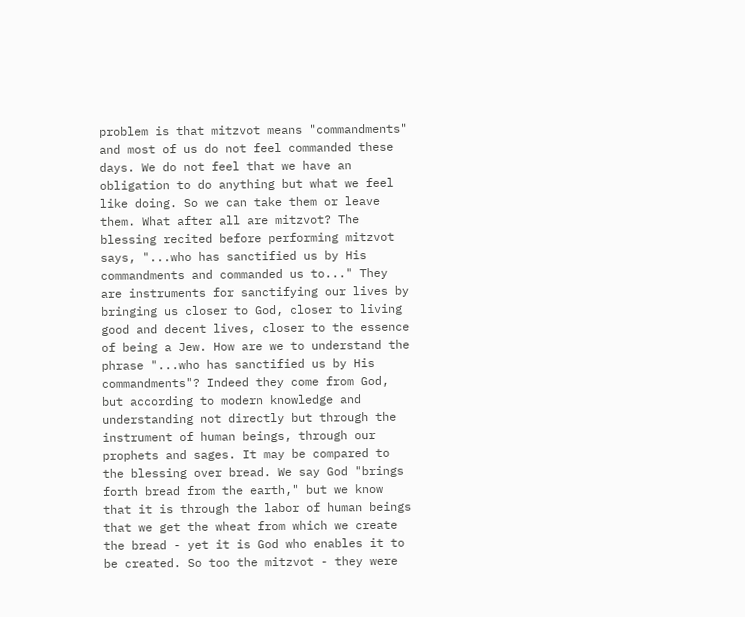problem is that mitzvot means "commandments" and most of us do not feel commanded these days. We do not feel that we have an obligation to do anything but what we feel like doing. So we can take them or leave them. What after all are mitzvot? The blessing recited before performing mitzvot says, "...who has sanctified us by His commandments and commanded us to..." They are instruments for sanctifying our lives by bringing us closer to God, closer to living good and decent lives, closer to the essence of being a Jew. How are we to understand the phrase "...who has sanctified us by His commandments"? Indeed they come from God, but according to modern knowledge and understanding not directly but through the instrument of human beings, through our prophets and sages. It may be compared to the blessing over bread. We say God "brings forth bread from the earth," but we know that it is through the labor of human beings that we get the wheat from which we create the bread - yet it is God who enables it to be created. So too the mitzvot - they were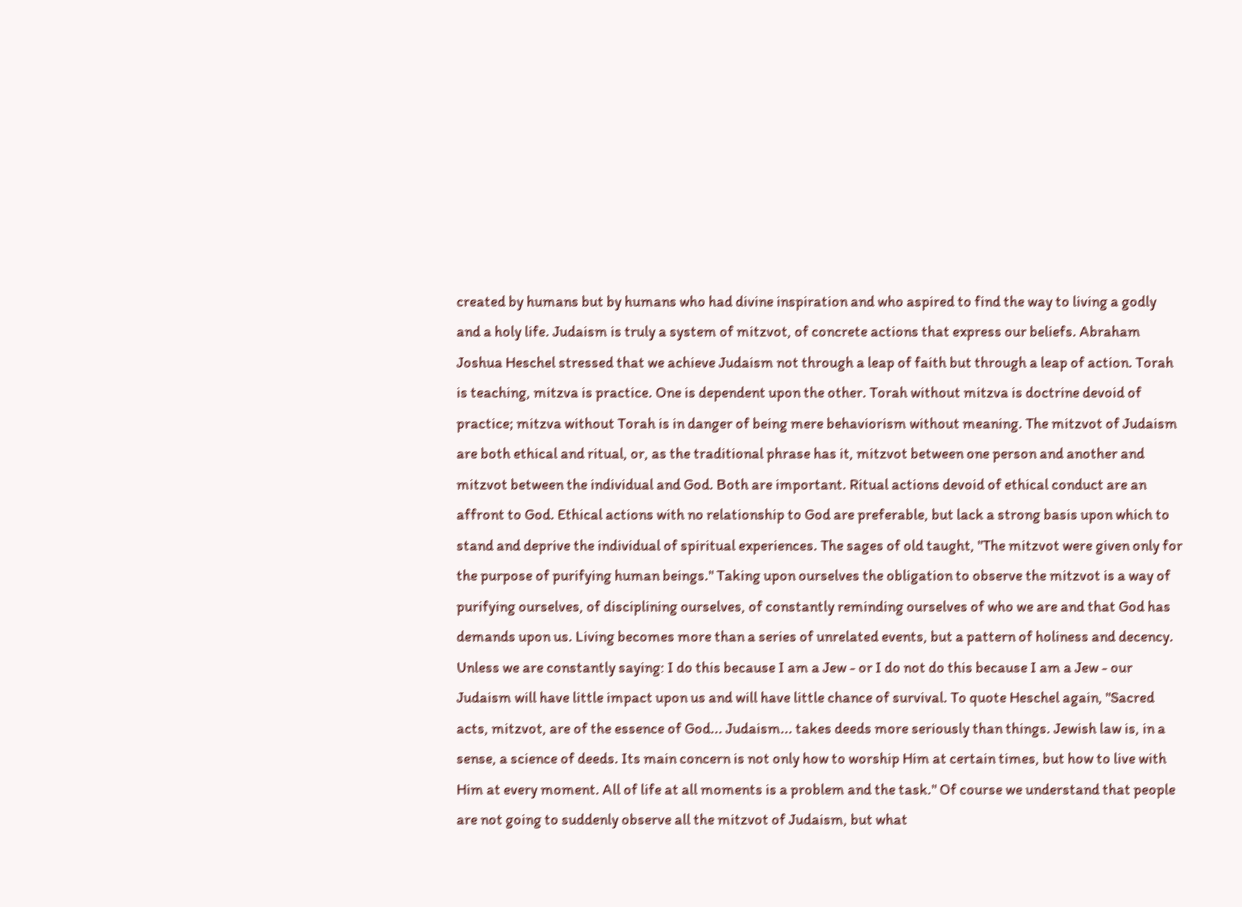created by humans but by humans who had divine inspiration and who aspired to find the way to living a godly and a holy life. Judaism is truly a system of mitzvot, of concrete actions that express our beliefs. Abraham Joshua Heschel stressed that we achieve Judaism not through a leap of faith but through a leap of action. Torah is teaching, mitzva is practice. One is dependent upon the other. Torah without mitzva is doctrine devoid of practice; mitzva without Torah is in danger of being mere behaviorism without meaning. The mitzvot of Judaism are both ethical and ritual, or, as the traditional phrase has it, mitzvot between one person and another and mitzvot between the individual and God. Both are important. Ritual actions devoid of ethical conduct are an affront to God. Ethical actions with no relationship to God are preferable, but lack a strong basis upon which to stand and deprive the individual of spiritual experiences. The sages of old taught, "The mitzvot were given only for the purpose of purifying human beings." Taking upon ourselves the obligation to observe the mitzvot is a way of purifying ourselves, of disciplining ourselves, of constantly reminding ourselves of who we are and that God has demands upon us. Living becomes more than a series of unrelated events, but a pattern of holiness and decency. Unless we are constantly saying: I do this because I am a Jew - or I do not do this because I am a Jew - our Judaism will have little impact upon us and will have little chance of survival. To quote Heschel again, "Sacred acts, mitzvot, are of the essence of God... Judaism... takes deeds more seriously than things. Jewish law is, in a sense, a science of deeds. Its main concern is not only how to worship Him at certain times, but how to live with Him at every moment. All of life at all moments is a problem and the task." Of course we understand that people are not going to suddenly observe all the mitzvot of Judaism, but what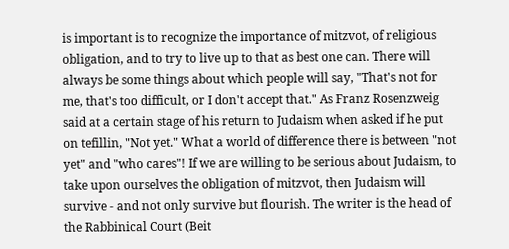is important is to recognize the importance of mitzvot, of religious obligation, and to try to live up to that as best one can. There will always be some things about which people will say, "That's not for me, that's too difficult, or I don't accept that." As Franz Rosenzweig said at a certain stage of his return to Judaism when asked if he put on tefillin, "Not yet." What a world of difference there is between "not yet" and "who cares"! If we are willing to be serious about Judaism, to take upon ourselves the obligation of mitzvot, then Judaism will survive - and not only survive but flourish. The writer is the head of the Rabbinical Court (Beit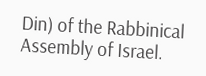Din) of the Rabbinical Assembly of Israel.